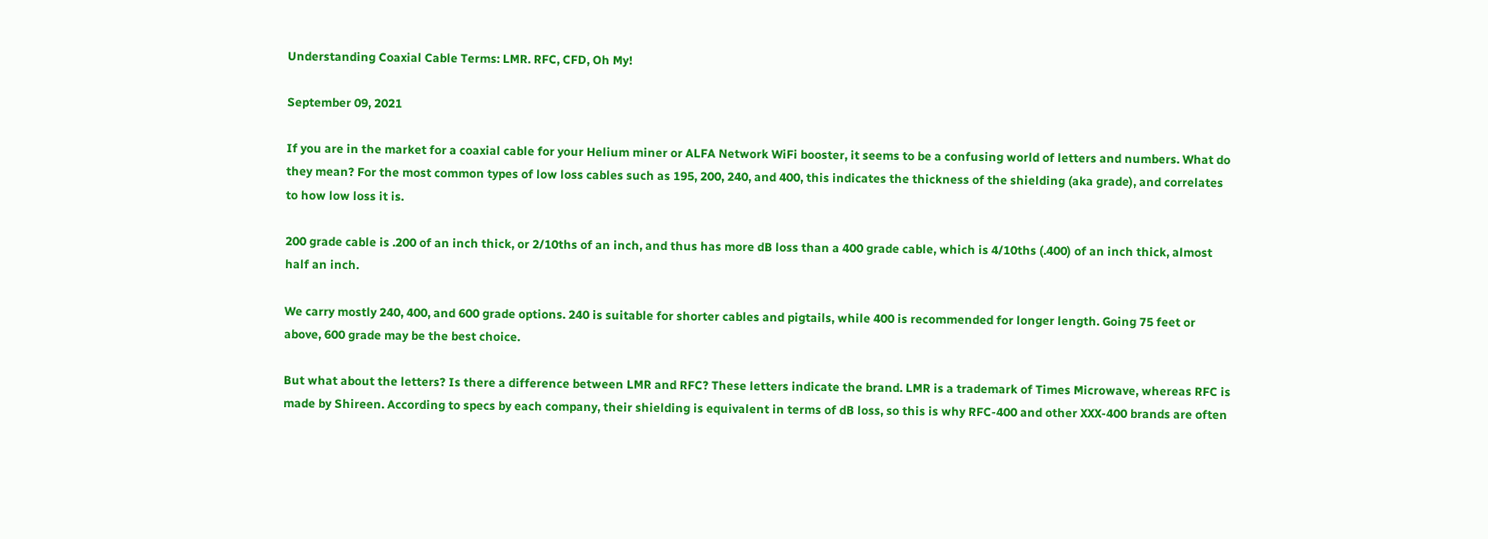Understanding Coaxial Cable Terms: LMR. RFC, CFD, Oh My!

September 09, 2021

If you are in the market for a coaxial cable for your Helium miner or ALFA Network WiFi booster, it seems to be a confusing world of letters and numbers. What do they mean? For the most common types of low loss cables such as 195, 200, 240, and 400, this indicates the thickness of the shielding (aka grade), and correlates to how low loss it is.

200 grade cable is .200 of an inch thick, or 2/10ths of an inch, and thus has more dB loss than a 400 grade cable, which is 4/10ths (.400) of an inch thick, almost half an inch.

We carry mostly 240, 400, and 600 grade options. 240 is suitable for shorter cables and pigtails, while 400 is recommended for longer length. Going 75 feet or above, 600 grade may be the best choice.

But what about the letters? Is there a difference between LMR and RFC? These letters indicate the brand. LMR is a trademark of Times Microwave, whereas RFC is made by Shireen. According to specs by each company, their shielding is equivalent in terms of dB loss, so this is why RFC-400 and other XXX-400 brands are often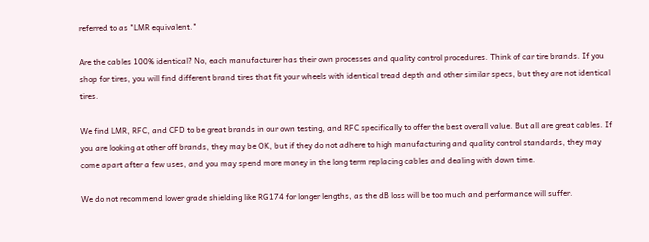referred to as "LMR equivalent."

Are the cables 100% identical? No, each manufacturer has their own processes and quality control procedures. Think of car tire brands. If you shop for tires, you will find different brand tires that fit your wheels with identical tread depth and other similar specs, but they are not identical tires.

We find LMR, RFC, and CFD to be great brands in our own testing, and RFC specifically to offer the best overall value. But all are great cables. If you are looking at other off brands, they may be OK, but if they do not adhere to high manufacturing and quality control standards, they may come apart after a few uses, and you may spend more money in the long term replacing cables and dealing with down time.

We do not recommend lower grade shielding like RG174 for longer lengths, as the dB loss will be too much and performance will suffer.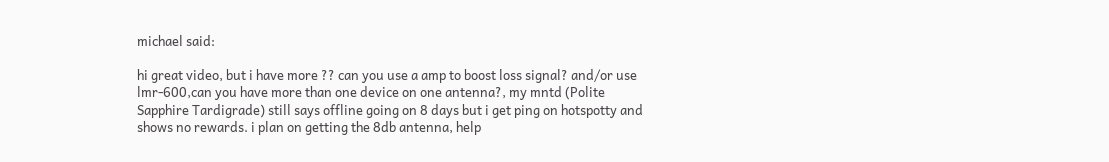michael said:

hi great video, but i have more ?? can you use a amp to boost loss signal? and/or use lmr-600,can you have more than one device on one antenna?, my mntd (Polite Sapphire Tardigrade) still says offline going on 8 days but i get ping on hotspotty and shows no rewards. i plan on getting the 8db antenna, help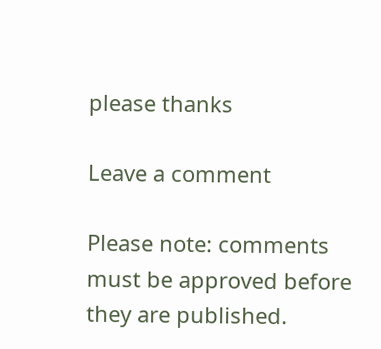please thanks

Leave a comment

Please note: comments must be approved before they are published.